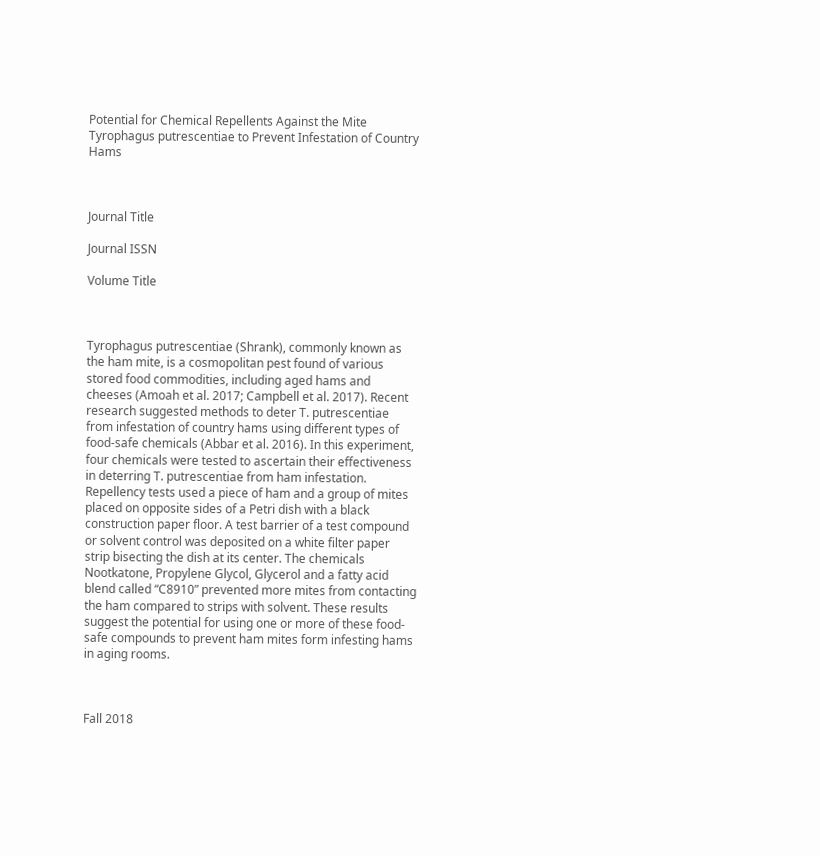Potential for Chemical Repellents Against the Mite Tyrophagus putrescentiae to Prevent Infestation of Country Hams



Journal Title

Journal ISSN

Volume Title



Tyrophagus putrescentiae (Shrank), commonly known as the ham mite, is a cosmopolitan pest found of various stored food commodities, including aged hams and cheeses (Amoah et al. 2017; Campbell et al. 2017). Recent research suggested methods to deter T. putrescentiae from infestation of country hams using different types of food-safe chemicals (Abbar et al. 2016). In this experiment, four chemicals were tested to ascertain their effectiveness in deterring T. putrescentiae from ham infestation. Repellency tests used a piece of ham and a group of mites placed on opposite sides of a Petri dish with a black construction paper floor. A test barrier of a test compound or solvent control was deposited on a white filter paper strip bisecting the dish at its center. The chemicals Nootkatone, Propylene Glycol, Glycerol and a fatty acid blend called “C8910” prevented more mites from contacting the ham compared to strips with solvent. These results suggest the potential for using one or more of these food-safe compounds to prevent ham mites form infesting hams in aging rooms.



Fall 2018